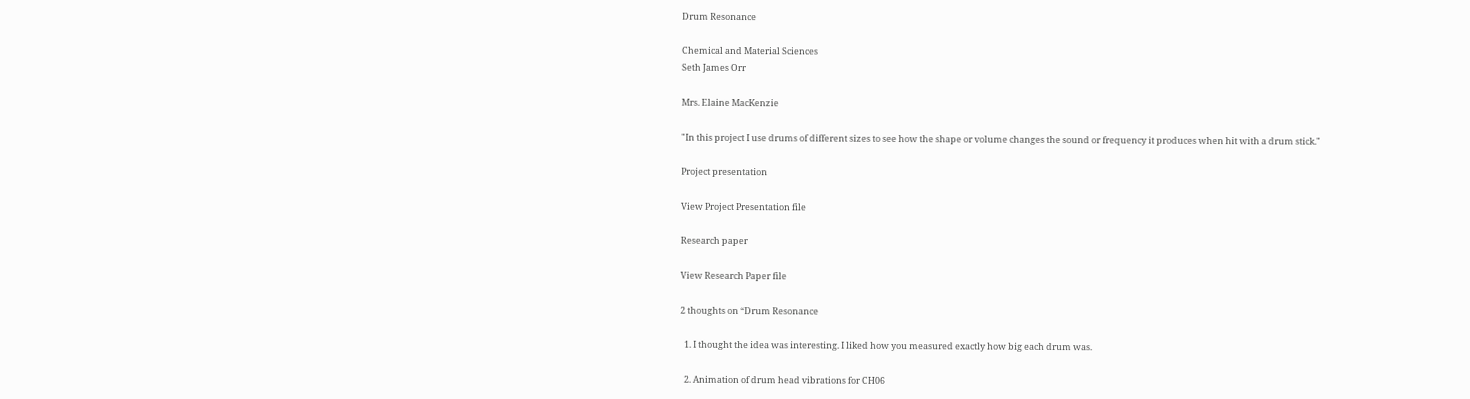Drum Resonance

Chemical and Material Sciences
Seth James Orr

Mrs. Elaine MacKenzie

"In this project I use drums of different sizes to see how the shape or volume changes the sound or frequency it produces when hit with a drum stick."

Project presentation

View Project Presentation file

Research paper

View Research Paper file

2 thoughts on “Drum Resonance

  1. I thought the idea was interesting. I liked how you measured exactly how big each drum was.

  2. Animation of drum head vibrations for CH06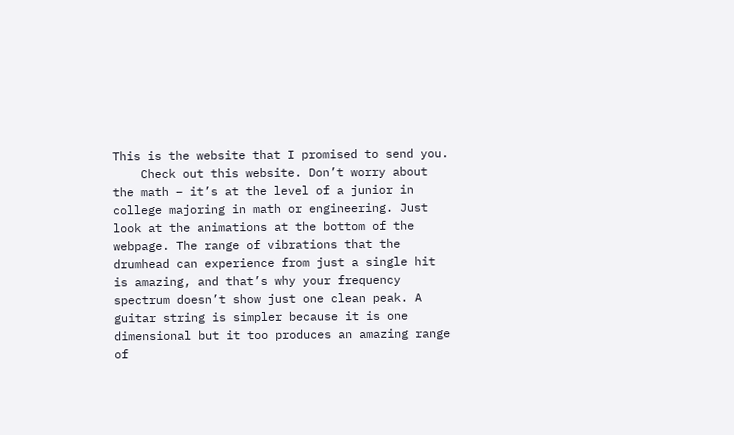This is the website that I promised to send you.
    Check out this website. Don’t worry about the math – it’s at the level of a junior in college majoring in math or engineering. Just look at the animations at the bottom of the webpage. The range of vibrations that the drumhead can experience from just a single hit is amazing, and that’s why your frequency spectrum doesn’t show just one clean peak. A guitar string is simpler because it is one dimensional but it too produces an amazing range of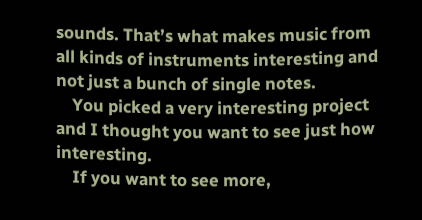sounds. That’s what makes music from all kinds of instruments interesting and not just a bunch of single notes.
    You picked a very interesting project and I thought you want to see just how interesting.
    If you want to see more,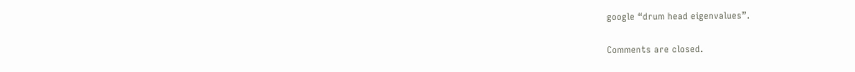google “drum head eigenvalues”.

Comments are closed.